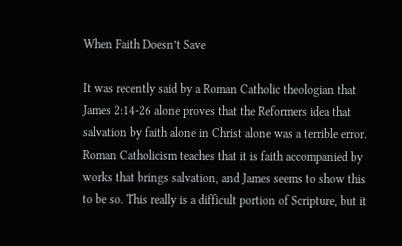When Faith Doesn’t Save

It was recently said by a Roman Catholic theologian that James 2:14-26 alone proves that the Reformers idea that salvation by faith alone in Christ alone was a terrible error. Roman Catholicism teaches that it is faith accompanied by works that brings salvation, and James seems to show this to be so. This really is a difficult portion of Scripture, but it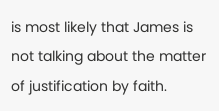is most likely that James is not talking about the matter of justification by faith.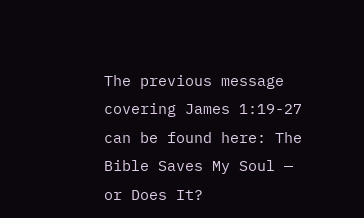The previous message covering James 1:19-27 can be found here: The Bible Saves My Soul — or Does It?